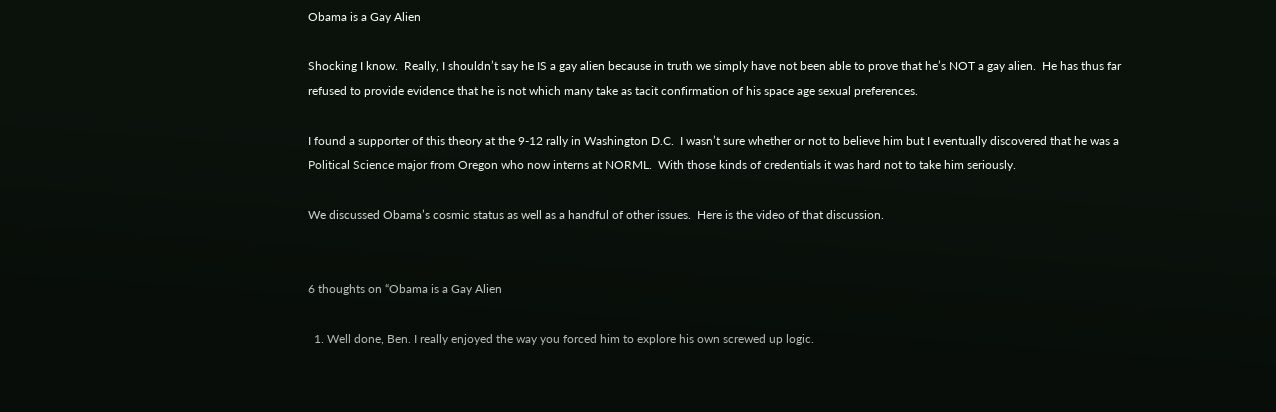Obama is a Gay Alien

Shocking I know.  Really, I shouldn’t say he IS a gay alien because in truth we simply have not been able to prove that he’s NOT a gay alien.  He has thus far refused to provide evidence that he is not which many take as tacit confirmation of his space age sexual preferences.

I found a supporter of this theory at the 9-12 rally in Washington D.C.  I wasn’t sure whether or not to believe him but I eventually discovered that he was a Political Science major from Oregon who now interns at NORML.  With those kinds of credentials it was hard not to take him seriously.

We discussed Obama’s cosmic status as well as a handful of other issues.  Here is the video of that discussion.


6 thoughts on “Obama is a Gay Alien

  1. Well done, Ben. I really enjoyed the way you forced him to explore his own screwed up logic.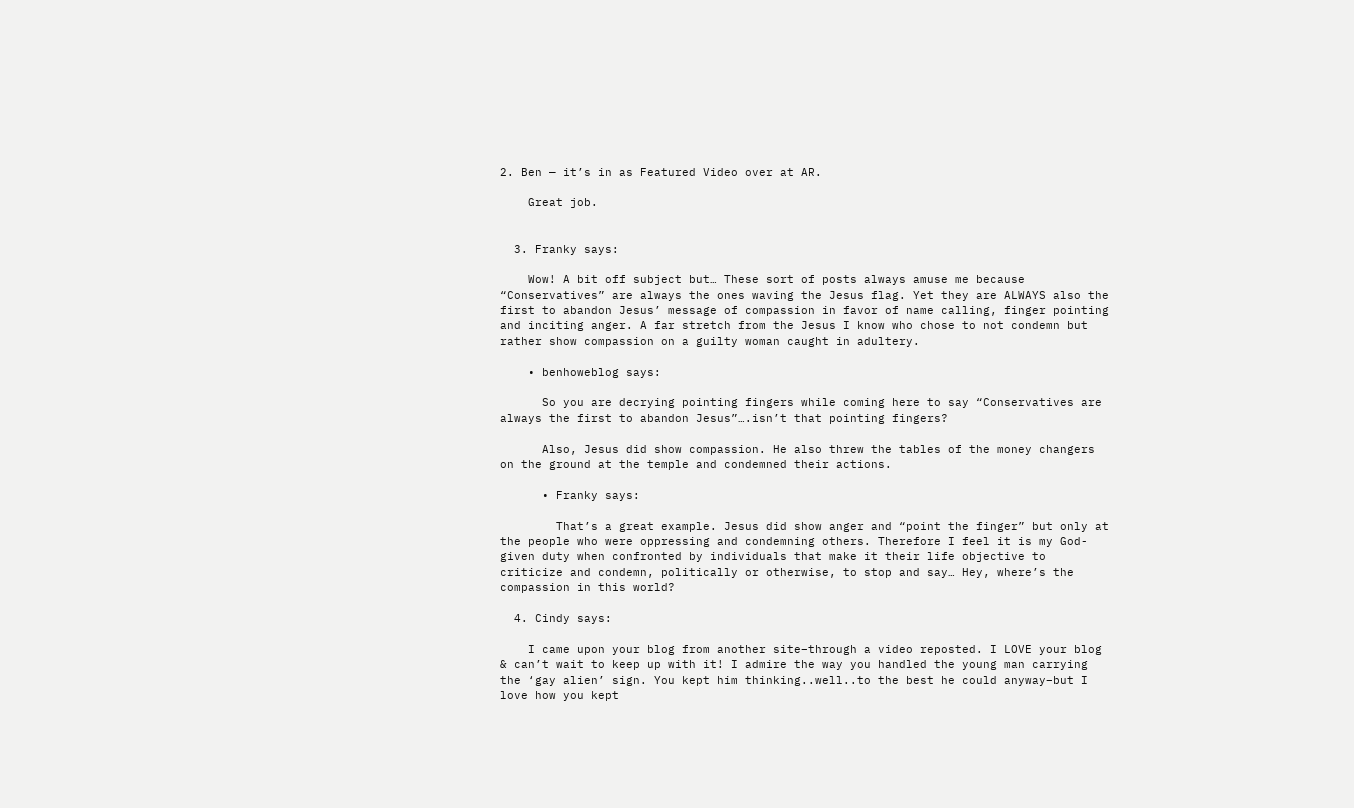2. Ben — it’s in as Featured Video over at AR.

    Great job.


  3. Franky says:

    Wow! A bit off subject but… These sort of posts always amuse me because “Conservatives” are always the ones waving the Jesus flag. Yet they are ALWAYS also the first to abandon Jesus’ message of compassion in favor of name calling, finger pointing and inciting anger. A far stretch from the Jesus I know who chose to not condemn but rather show compassion on a guilty woman caught in adultery.

    • benhoweblog says:

      So you are decrying pointing fingers while coming here to say “Conservatives are always the first to abandon Jesus”….isn’t that pointing fingers?

      Also, Jesus did show compassion. He also threw the tables of the money changers on the ground at the temple and condemned their actions.

      • Franky says:

        That’s a great example. Jesus did show anger and “point the finger” but only at the people who were oppressing and condemning others. Therefore I feel it is my God-given duty when confronted by individuals that make it their life objective to criticize and condemn, politically or otherwise, to stop and say… Hey, where’s the compassion in this world?

  4. Cindy says:

    I came upon your blog from another site–through a video reposted. I LOVE your blog & can’t wait to keep up with it! I admire the way you handled the young man carrying the ‘gay alien’ sign. You kept him thinking..well..to the best he could anyway–but I love how you kept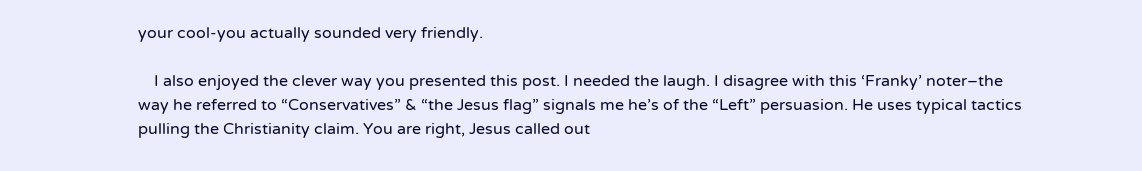your cool-you actually sounded very friendly.

    I also enjoyed the clever way you presented this post. I needed the laugh. I disagree with this ‘Franky’ noter–the way he referred to “Conservatives” & “the Jesus flag” signals me he’s of the “Left” persuasion. He uses typical tactics pulling the Christianity claim. You are right, Jesus called out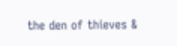the den of thieves &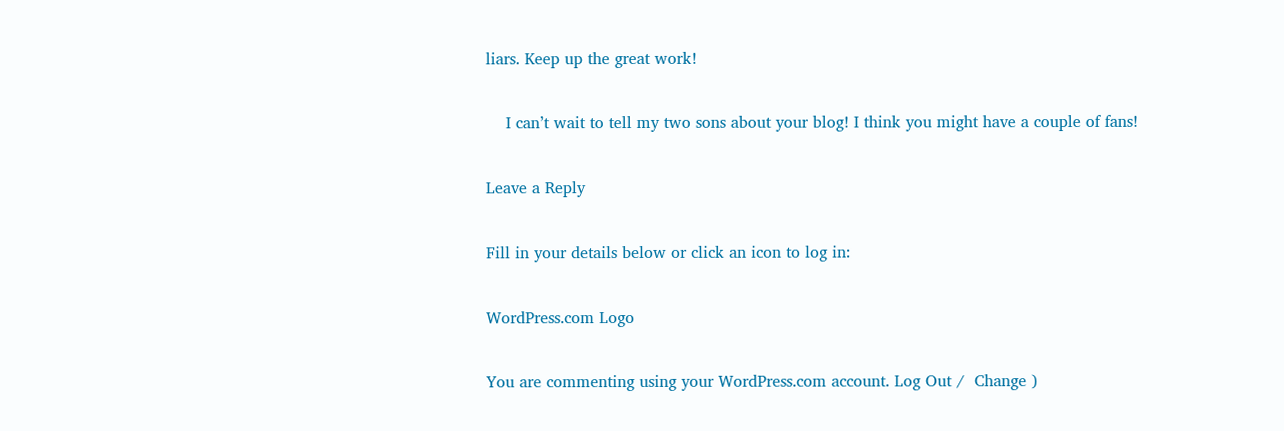liars. Keep up the great work!

    I can’t wait to tell my two sons about your blog! I think you might have a couple of fans!

Leave a Reply

Fill in your details below or click an icon to log in:

WordPress.com Logo

You are commenting using your WordPress.com account. Log Out /  Change )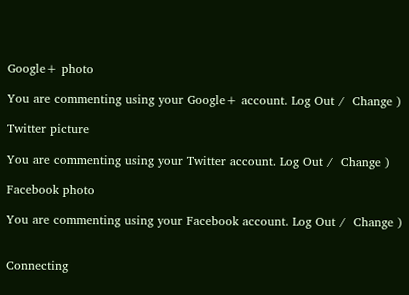Google+ photo

You are commenting using your Google+ account. Log Out /  Change )

Twitter picture

You are commenting using your Twitter account. Log Out /  Change )

Facebook photo

You are commenting using your Facebook account. Log Out /  Change )


Connecting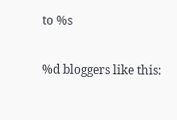to %s

%d bloggers like this: